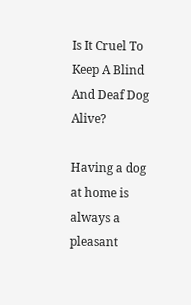Is It Cruel To Keep A Blind And Deaf Dog Alive?

Having a dog at home is always a pleasant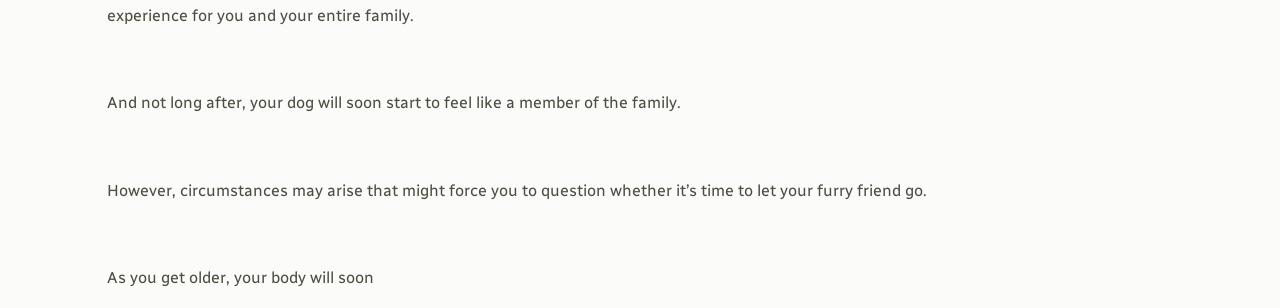experience for you and your entire family.


And not long after, your dog will soon start to feel like a member of the family.


However, circumstances may arise that might force you to question whether it’s time to let your furry friend go.


As you get older, your body will soon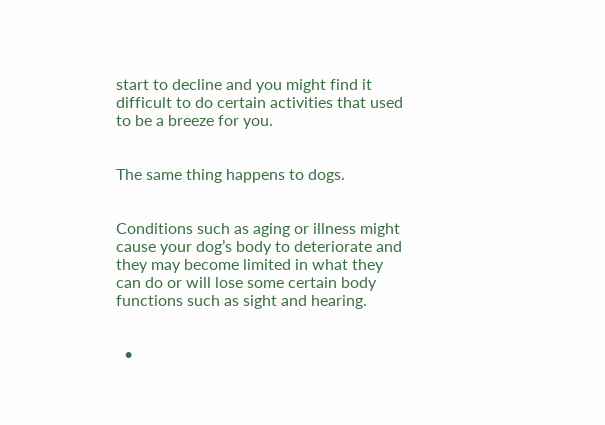start to decline and you might find it difficult to do certain activities that used to be a breeze for you.


The same thing happens to dogs.


Conditions such as aging or illness might cause your dog’s body to deteriorate and they may become limited in what they can do or will lose some certain body functions such as sight and hearing.


  •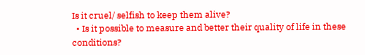Is it cruel/ selfish to keep them alive?
  • Is it possible to measure and better their quality of life in these conditions?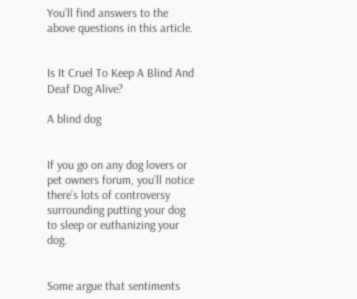You’ll find answers to the above questions in this article.


Is It Cruel To Keep A Blind And Deaf Dog Alive?

A blind dog


If you go on any dog lovers or pet owners forum, you’ll notice there’s lots of controversy surrounding putting your dog to sleep or euthanizing your dog.


Some argue that sentiments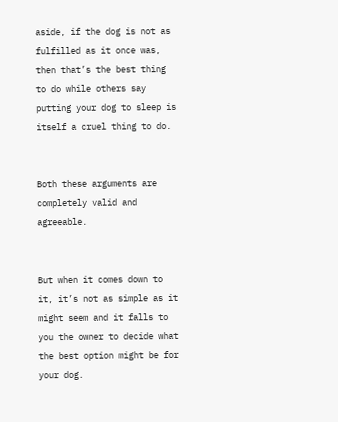aside, if the dog is not as fulfilled as it once was, then that’s the best thing to do while others say putting your dog to sleep is itself a cruel thing to do.


Both these arguments are completely valid and agreeable.


But when it comes down to it, it’s not as simple as it might seem and it falls to you the owner to decide what the best option might be for your dog.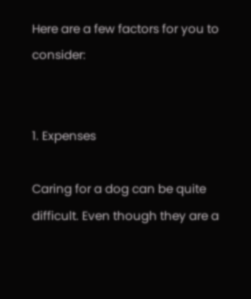Here are a few factors for you to consider:


1. Expenses

Caring for a dog can be quite difficult. Even though they are a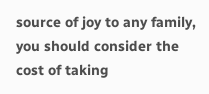source of joy to any family, you should consider the cost of taking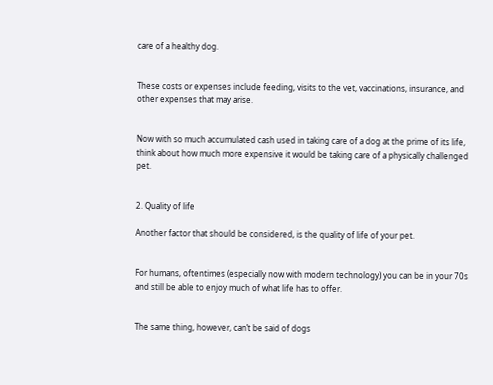care of a healthy dog.


These costs or expenses include feeding, visits to the vet, vaccinations, insurance, and other expenses that may arise.


Now with so much accumulated cash used in taking care of a dog at the prime of its life, think about how much more expensive it would be taking care of a physically challenged pet.


2. Quality of life

Another factor that should be considered, is the quality of life of your pet.


For humans, oftentimes (especially now with modern technology) you can be in your 70s and still be able to enjoy much of what life has to offer.


The same thing, however, can’t be said of dogs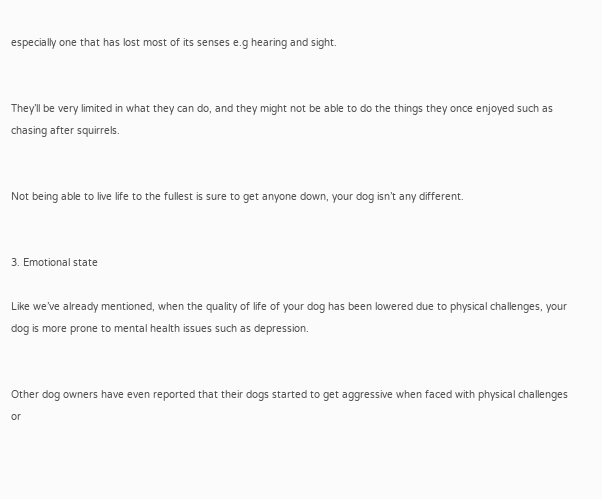especially one that has lost most of its senses e.g hearing and sight.


They’ll be very limited in what they can do, and they might not be able to do the things they once enjoyed such as chasing after squirrels.


Not being able to live life to the fullest is sure to get anyone down, your dog isn’t any different.


3. Emotional state

Like we’ve already mentioned, when the quality of life of your dog has been lowered due to physical challenges, your dog is more prone to mental health issues such as depression.


Other dog owners have even reported that their dogs started to get aggressive when faced with physical challenges or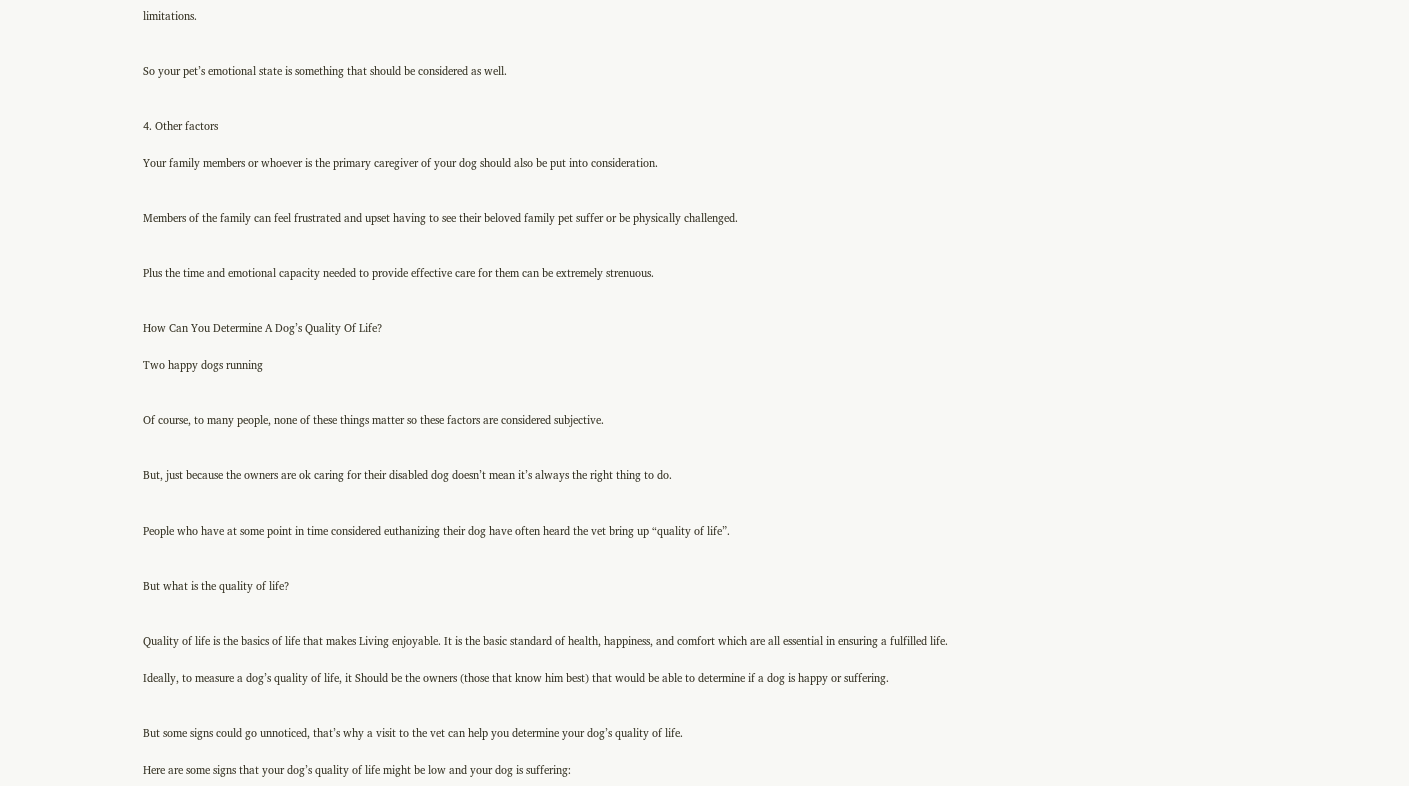limitations.


So your pet’s emotional state is something that should be considered as well.


4. Other factors

Your family members or whoever is the primary caregiver of your dog should also be put into consideration.


Members of the family can feel frustrated and upset having to see their beloved family pet suffer or be physically challenged.


Plus the time and emotional capacity needed to provide effective care for them can be extremely strenuous.


How Can You Determine A Dog’s Quality Of Life?

Two happy dogs running


Of course, to many people, none of these things matter so these factors are considered subjective.


But, just because the owners are ok caring for their disabled dog doesn’t mean it’s always the right thing to do.


People who have at some point in time considered euthanizing their dog have often heard the vet bring up “quality of life”.


But what is the quality of life?


Quality of life is the basics of life that makes Living enjoyable. It is the basic standard of health, happiness, and comfort which are all essential in ensuring a fulfilled life.

Ideally, to measure a dog’s quality of life, it Should be the owners (those that know him best) that would be able to determine if a dog is happy or suffering.


But some signs could go unnoticed, that’s why a visit to the vet can help you determine your dog’s quality of life.

Here are some signs that your dog’s quality of life might be low and your dog is suffering: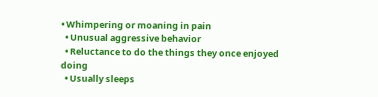• Whimpering or moaning in pain
  • Unusual aggressive behavior
  • Reluctance to do the things they once enjoyed doing
  • Usually sleeps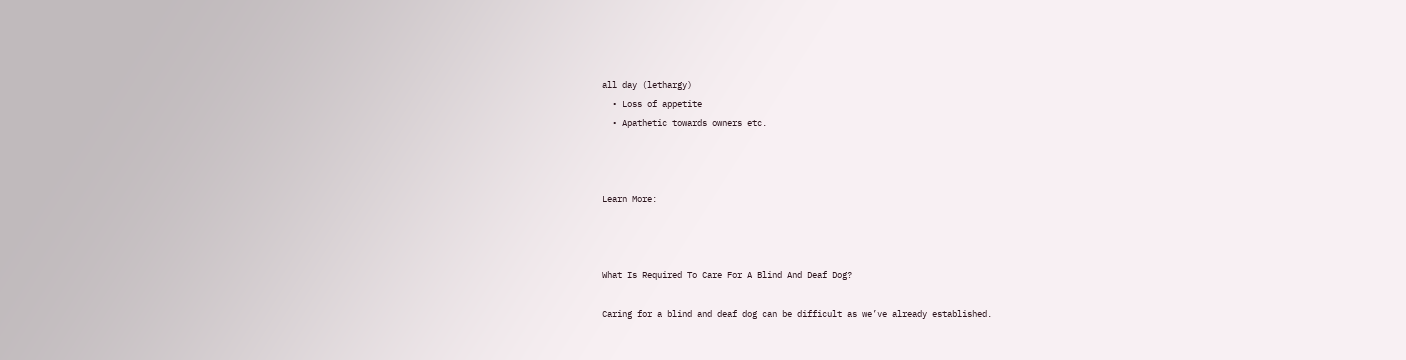all day (lethargy)
  • Loss of appetite
  • Apathetic towards owners etc.



Learn More:



What Is Required To Care For A Blind And Deaf Dog?

Caring for a blind and deaf dog can be difficult as we’ve already established.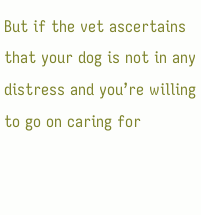But if the vet ascertains that your dog is not in any distress and you’re willing to go on caring for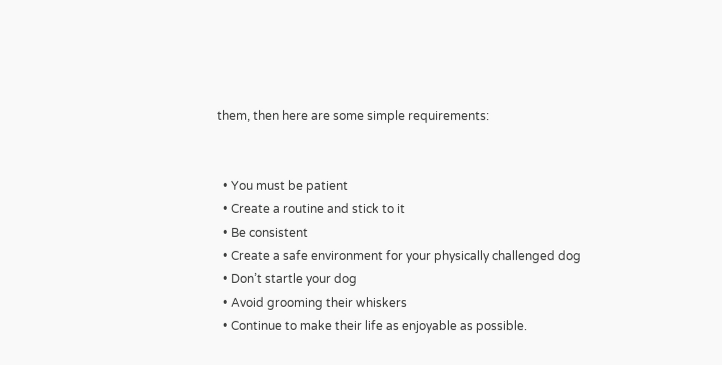them, then here are some simple requirements:


  • You must be patient
  • Create a routine and stick to it
  • Be consistent
  • Create a safe environment for your physically challenged dog
  • Don’t startle your dog
  • Avoid grooming their whiskers
  • Continue to make their life as enjoyable as possible.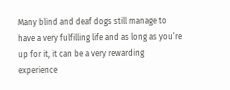Many blind and deaf dogs still manage to have a very fulfilling life and as long as you’re up for it, it can be a very rewarding experience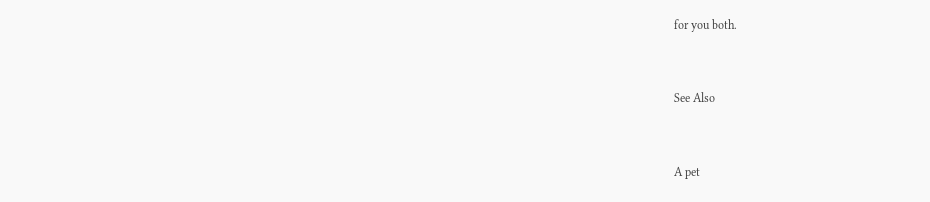for you both.


See Also


A pet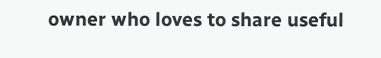owner who loves to share useful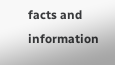facts and information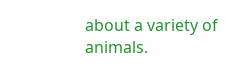about a variety of animals.